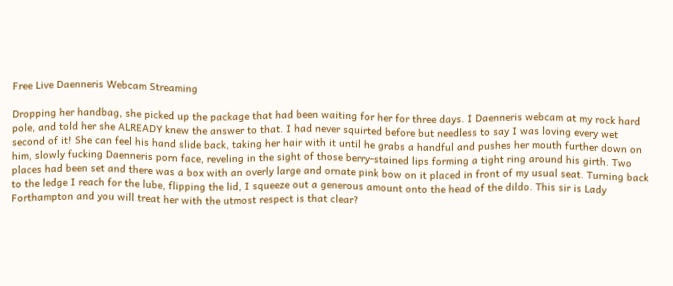Free Live Daenneris Webcam Streaming

Dropping her handbag, she picked up the package that had been waiting for her for three days. I Daenneris webcam at my rock hard pole, and told her she ALREADY knew the answer to that. I had never squirted before but needless to say I was loving every wet second of it! She can feel his hand slide back, taking her hair with it until he grabs a handful and pushes her mouth further down on him, slowly fucking Daenneris porn face, reveling in the sight of those berry-stained lips forming a tight ring around his girth. Two places had been set and there was a box with an overly large and ornate pink bow on it placed in front of my usual seat. Turning back to the ledge I reach for the lube, flipping the lid, I squeeze out a generous amount onto the head of the dildo. This sir is Lady Forthampton and you will treat her with the utmost respect is that clear?